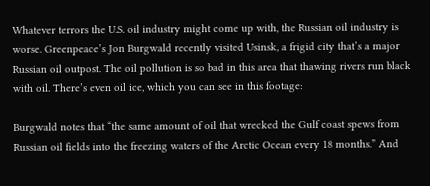Whatever terrors the U.S. oil industry might come up with, the Russian oil industry is worse. Greenpeace’s Jon Burgwald recently visited Usinsk, a frigid city that’s a major Russian oil outpost. The oil pollution is so bad in this area that thawing rivers run black with oil. There’s even oil ice, which you can see in this footage:

Burgwald notes that “the same amount of oil that wrecked the Gulf coast spews from Russian oil fields into the freezing waters of the Arctic Ocean every 18 months.” And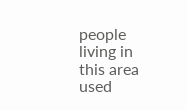people living in this area used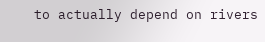to actually depend on rivers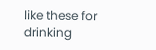like these for drinking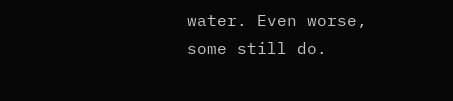water. Even worse, some still do.